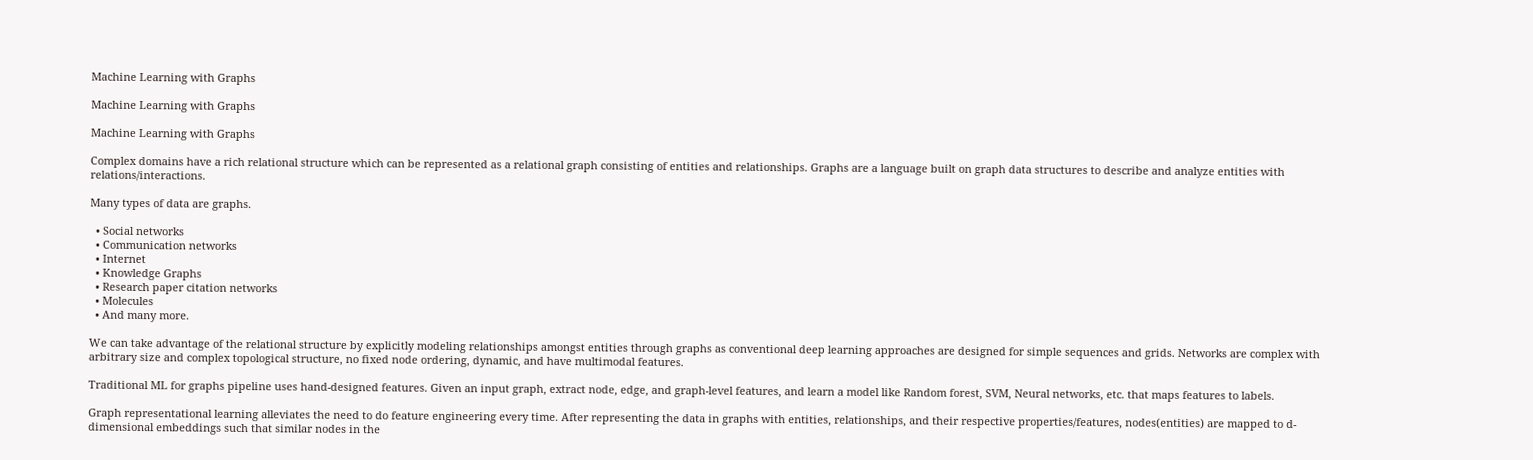Machine Learning with Graphs

Machine Learning with Graphs

Machine Learning with Graphs

Complex domains have a rich relational structure which can be represented as a relational graph consisting of entities and relationships. Graphs are a language built on graph data structures to describe and analyze entities with relations/interactions.

Many types of data are graphs.

  • Social networks
  • Communication networks
  • Internet
  • Knowledge Graphs
  • Research paper citation networks
  • Molecules
  • And many more.

We can take advantage of the relational structure by explicitly modeling relationships amongst entities through graphs as conventional deep learning approaches are designed for simple sequences and grids. Networks are complex with arbitrary size and complex topological structure, no fixed node ordering, dynamic, and have multimodal features.

Traditional ML for graphs pipeline uses hand-designed features. Given an input graph, extract node, edge, and graph-level features, and learn a model like Random forest, SVM, Neural networks, etc. that maps features to labels.

Graph representational learning alleviates the need to do feature engineering every time. After representing the data in graphs with entities, relationships, and their respective properties/features, nodes(entities) are mapped to d-dimensional embeddings such that similar nodes in the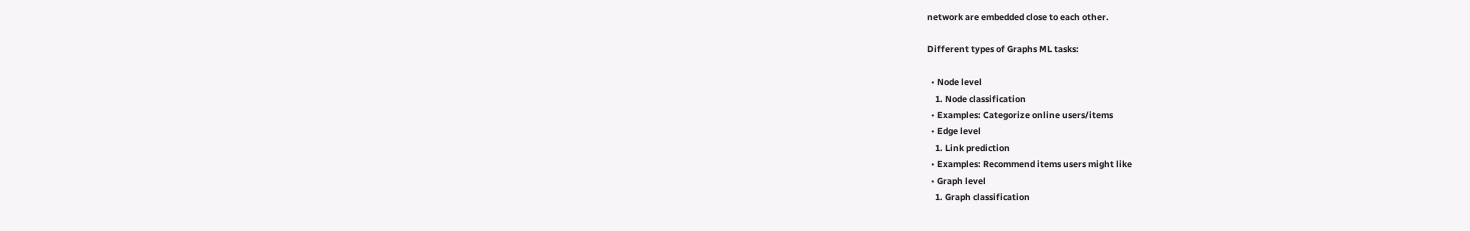network are embedded close to each other.

Different types of Graphs ML tasks:

  • Node level
    1. Node classification
  • Examples: Categorize online users/items
  • Edge level
    1. Link prediction
  • Examples: Recommend items users might like
  • Graph level
    1. Graph classification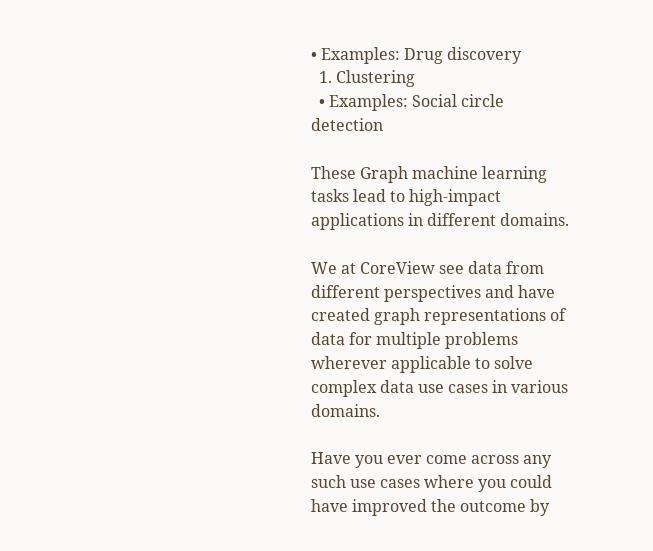• Examples: Drug discovery
  1. Clustering
  • Examples: Social circle detection

These Graph machine learning tasks lead to high-impact applications in different domains.

We at CoreView see data from different perspectives and have created graph representations of data for multiple problems wherever applicable to solve complex data use cases in various domains.

Have you ever come across any such use cases where you could have improved the outcome by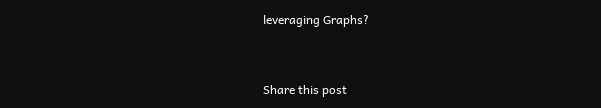leveraging Graphs?


Share this post